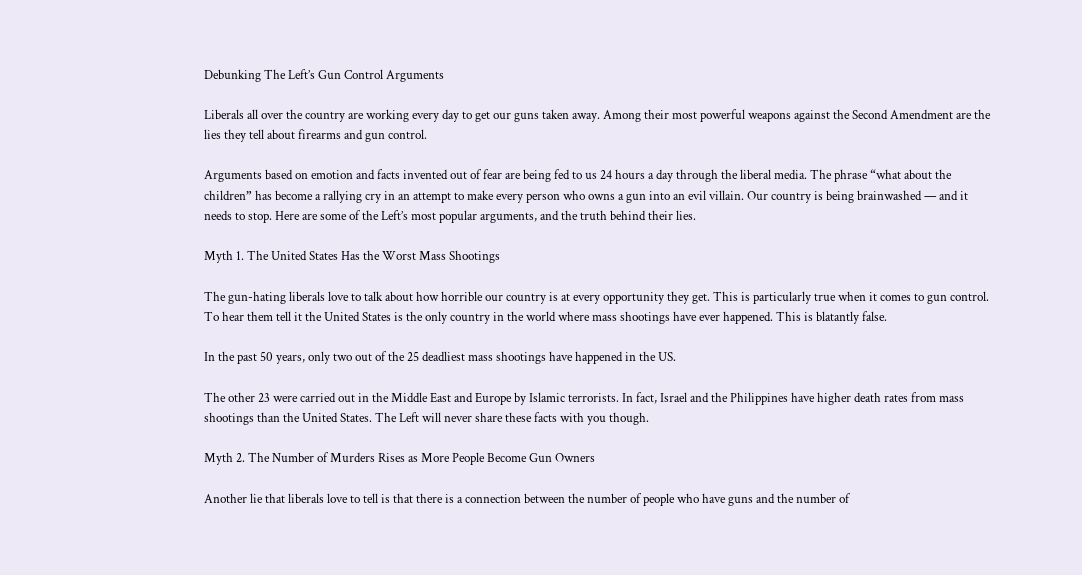Debunking The Left’s Gun Control Arguments

Liberals all over the country are working every day to get our guns taken away. Among their most powerful weapons against the Second Amendment are the lies they tell about firearms and gun control.

Arguments based on emotion and facts invented out of fear are being fed to us 24 hours a day through the liberal media. The phrase “what about the children” has become a rallying cry in an attempt to make every person who owns a gun into an evil villain. Our country is being brainwashed — and it needs to stop. Here are some of the Left’s most popular arguments, and the truth behind their lies.

Myth 1. The United States Has the Worst Mass Shootings

The gun-hating liberals love to talk about how horrible our country is at every opportunity they get. This is particularly true when it comes to gun control. To hear them tell it the United States is the only country in the world where mass shootings have ever happened. This is blatantly false.

In the past 50 years, only two out of the 25 deadliest mass shootings have happened in the US.

The other 23 were carried out in the Middle East and Europe by Islamic terrorists. In fact, Israel and the Philippines have higher death rates from mass shootings than the United States. The Left will never share these facts with you though.

Myth 2. The Number of Murders Rises as More People Become Gun Owners

Another lie that liberals love to tell is that there is a connection between the number of people who have guns and the number of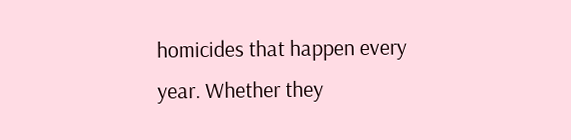homicides that happen every year. Whether they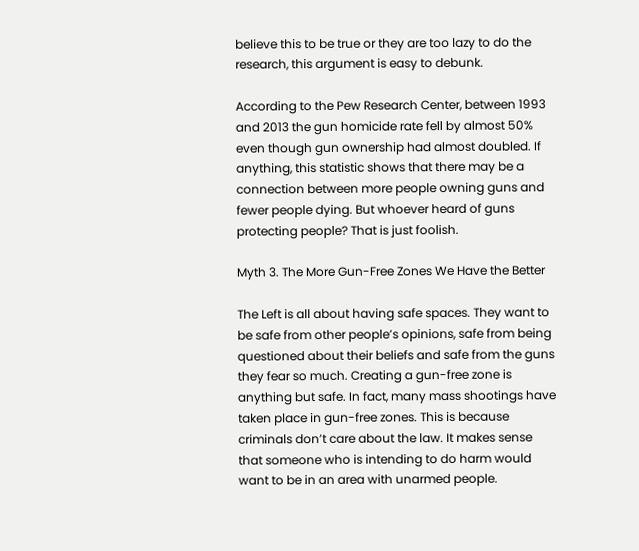believe this to be true or they are too lazy to do the research, this argument is easy to debunk.

According to the Pew Research Center, between 1993 and 2013 the gun homicide rate fell by almost 50% even though gun ownership had almost doubled. If anything, this statistic shows that there may be a connection between more people owning guns and fewer people dying. But whoever heard of guns protecting people? That is just foolish.

Myth 3. The More Gun-Free Zones We Have the Better

The Left is all about having safe spaces. They want to be safe from other people’s opinions, safe from being questioned about their beliefs and safe from the guns they fear so much. Creating a gun-free zone is anything but safe. In fact, many mass shootings have taken place in gun-free zones. This is because criminals don’t care about the law. It makes sense that someone who is intending to do harm would want to be in an area with unarmed people.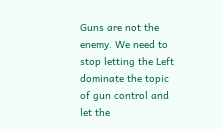Guns are not the enemy. We need to stop letting the Left dominate the topic of gun control and let the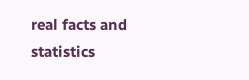real facts and statistics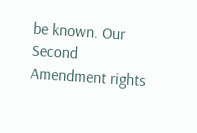be known. Our Second Amendment rights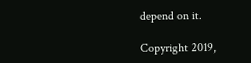depend on it.

Copyright 2019,